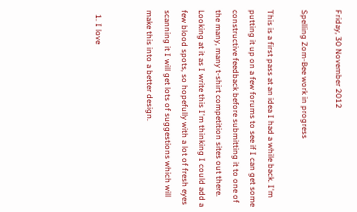Friday, 30 November 2012

Spelling Zom-Bee work in progress

This is a first pass at an idea I had a while back. I'm putting it up on a few forums to see if I can get some constructive feedback before submitting it to one of the many, many t-shirt competition sites out there. Looking at it as I write this I'm thinking I could add a few blood spots, so hopefully with a lot of fresh eyes scanning it I will get lots of suggestions which will make this into a better design.


  1. I love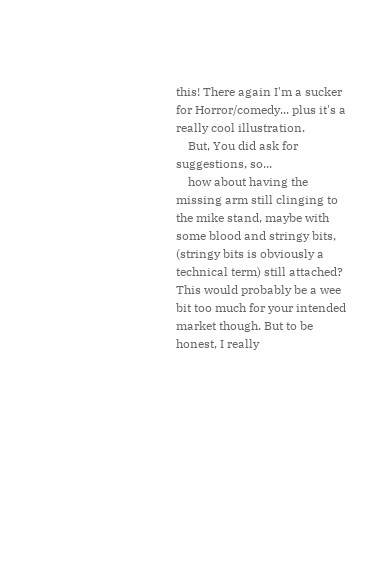this! There again I'm a sucker for Horror/comedy... plus it's a really cool illustration.
    But, You did ask for suggestions, so...
    how about having the missing arm still clinging to the mike stand, maybe with some blood and stringy bits, (stringy bits is obviously a technical term) still attached? This would probably be a wee bit too much for your intended market though. But to be honest, I really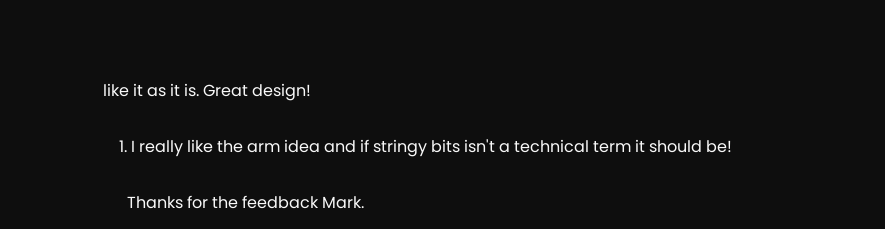like it as it is. Great design!

    1. I really like the arm idea and if stringy bits isn't a technical term it should be!

      Thanks for the feedback Mark.